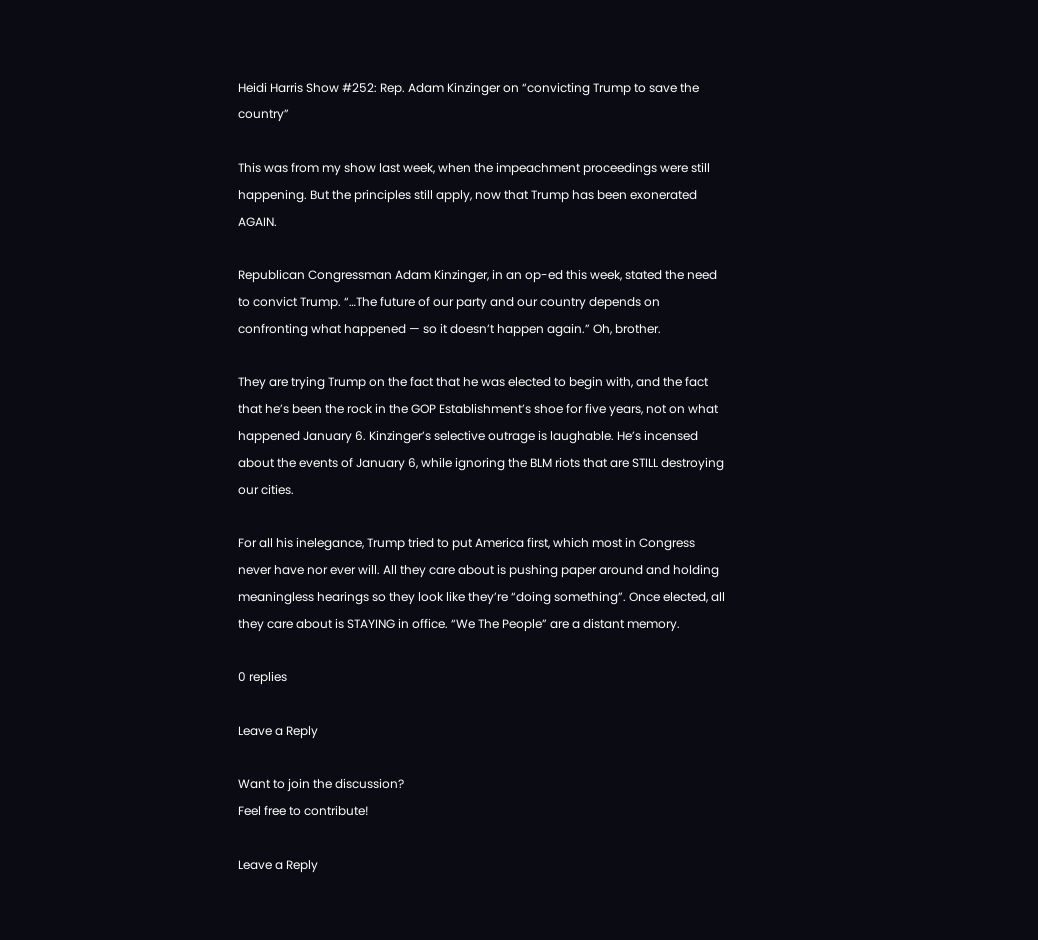Heidi Harris Show #252: Rep. Adam Kinzinger on “convicting Trump to save the country”

This was from my show last week, when the impeachment proceedings were still happening. But the principles still apply, now that Trump has been exonerated AGAIN.

Republican Congressman Adam Kinzinger, in an op-ed this week, stated the need to convict Trump. “…The future of our party and our country depends on confronting what happened — so it doesn’t happen again.” Oh, brother.

They are trying Trump on the fact that he was elected to begin with, and the fact that he’s been the rock in the GOP Establishment’s shoe for five years, not on what happened January 6. Kinzinger’s selective outrage is laughable. He’s incensed about the events of January 6, while ignoring the BLM riots that are STILL destroying our cities.

For all his inelegance, Trump tried to put America first, which most in Congress never have nor ever will. All they care about is pushing paper around and holding meaningless hearings so they look like they’re “doing something”. Once elected, all they care about is STAYING in office. “We The People” are a distant memory.

0 replies

Leave a Reply

Want to join the discussion?
Feel free to contribute!

Leave a Reply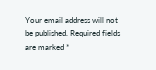Your email address will not be published. Required fields are marked *